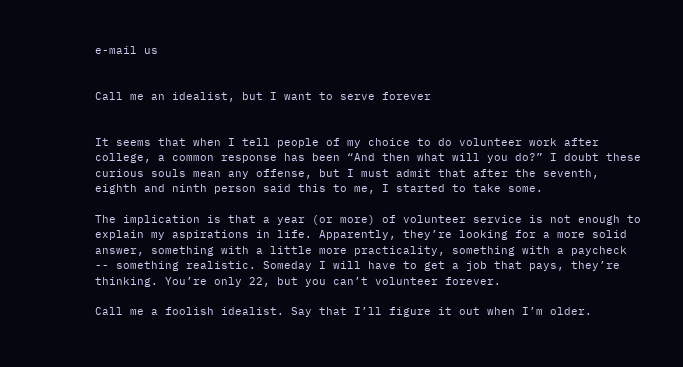e-mail us


Call me an idealist, but I want to serve forever


It seems that when I tell people of my choice to do volunteer work after college, a common response has been “And then what will you do?” I doubt these curious souls mean any offense, but I must admit that after the seventh, eighth and ninth person said this to me, I started to take some.

The implication is that a year (or more) of volunteer service is not enough to explain my aspirations in life. Apparently, they’re looking for a more solid answer, something with a little more practicality, something with a paycheck -- something realistic. Someday I will have to get a job that pays, they’re thinking. You’re only 22, but you can’t volunteer forever.

Call me a foolish idealist. Say that I’ll figure it out when I’m older.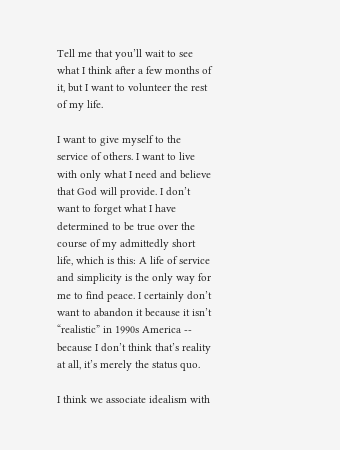Tell me that you’ll wait to see what I think after a few months of it, but I want to volunteer the rest of my life.

I want to give myself to the service of others. I want to live with only what I need and believe that God will provide. I don’t want to forget what I have determined to be true over the course of my admittedly short life, which is this: A life of service and simplicity is the only way for me to find peace. I certainly don’t want to abandon it because it isn’t “realistic” in 1990s America -- because I don’t think that’s reality at all, it’s merely the status quo.

I think we associate idealism with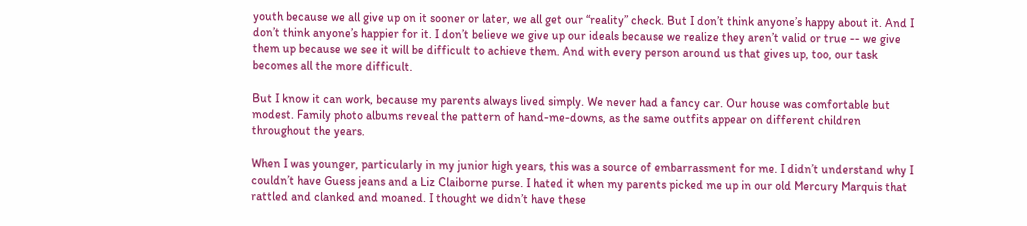youth because we all give up on it sooner or later, we all get our “reality” check. But I don’t think anyone’s happy about it. And I don’t think anyone’s happier for it. I don’t believe we give up our ideals because we realize they aren’t valid or true -- we give them up because we see it will be difficult to achieve them. And with every person around us that gives up, too, our task becomes all the more difficult.

But I know it can work, because my parents always lived simply. We never had a fancy car. Our house was comfortable but modest. Family photo albums reveal the pattern of hand-me-downs, as the same outfits appear on different children throughout the years.

When I was younger, particularly in my junior high years, this was a source of embarrassment for me. I didn’t understand why I couldn’t have Guess jeans and a Liz Claiborne purse. I hated it when my parents picked me up in our old Mercury Marquis that rattled and clanked and moaned. I thought we didn’t have these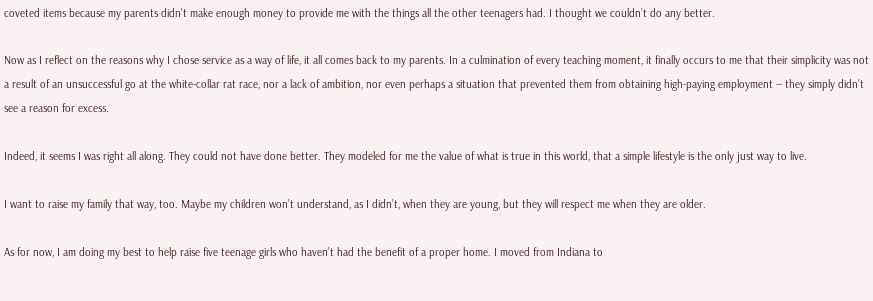coveted items because my parents didn’t make enough money to provide me with the things all the other teenagers had. I thought we couldn’t do any better.

Now as I reflect on the reasons why I chose service as a way of life, it all comes back to my parents. In a culmination of every teaching moment, it finally occurs to me that their simplicity was not a result of an unsuccessful go at the white-collar rat race, nor a lack of ambition, nor even perhaps a situation that prevented them from obtaining high-paying employment -- they simply didn’t see a reason for excess.

Indeed, it seems I was right all along. They could not have done better. They modeled for me the value of what is true in this world, that a simple lifestyle is the only just way to live.

I want to raise my family that way, too. Maybe my children won’t understand, as I didn’t, when they are young, but they will respect me when they are older.

As for now, I am doing my best to help raise five teenage girls who haven’t had the benefit of a proper home. I moved from Indiana to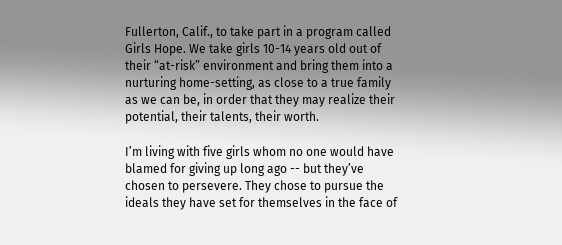Fullerton, Calif., to take part in a program called Girls Hope. We take girls 10-14 years old out of their “at-risk” environment and bring them into a nurturing home-setting, as close to a true family as we can be, in order that they may realize their potential, their talents, their worth.

I’m living with five girls whom no one would have blamed for giving up long ago -- but they’ve chosen to persevere. They chose to pursue the ideals they have set for themselves in the face of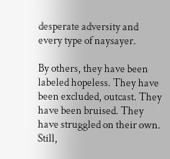desperate adversity and every type of naysayer.

By others, they have been labeled hopeless. They have been excluded, outcast. They have been bruised. They have struggled on their own. Still,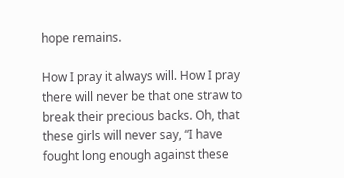hope remains.

How I pray it always will. How I pray there will never be that one straw to break their precious backs. Oh, that these girls will never say, “I have fought long enough against these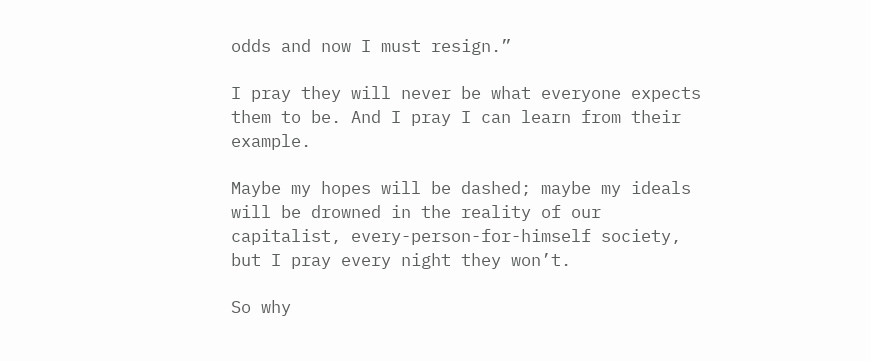odds and now I must resign.”

I pray they will never be what everyone expects them to be. And I pray I can learn from their example.

Maybe my hopes will be dashed; maybe my ideals will be drowned in the reality of our capitalist, every-person-for-himself society, but I pray every night they won’t.

So why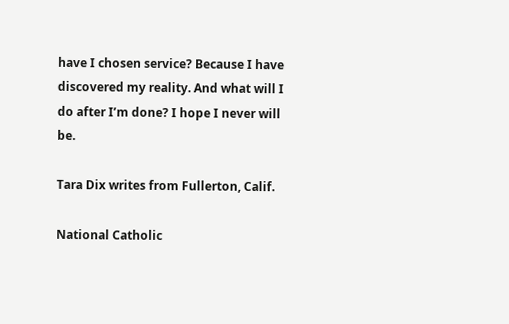have I chosen service? Because I have discovered my reality. And what will I do after I’m done? I hope I never will be.

Tara Dix writes from Fullerton, Calif.

National Catholic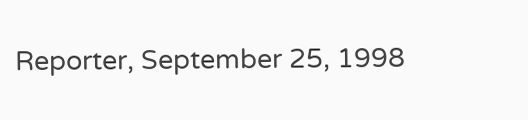Reporter, September 25, 1998